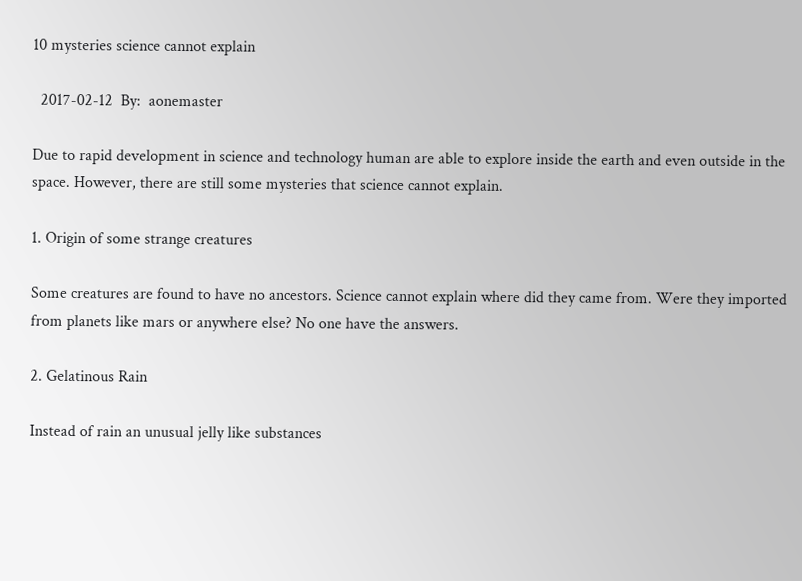10 mysteries science cannot explain

  2017-02-12  By:  aonemaster

Due to rapid development in science and technology human are able to explore inside the earth and even outside in the space. However, there are still some mysteries that science cannot explain.

1. Origin of some strange creatures

Some creatures are found to have no ancestors. Science cannot explain where did they came from. Were they imported from planets like mars or anywhere else? No one have the answers.

2. Gelatinous Rain

Instead of rain an unusual jelly like substances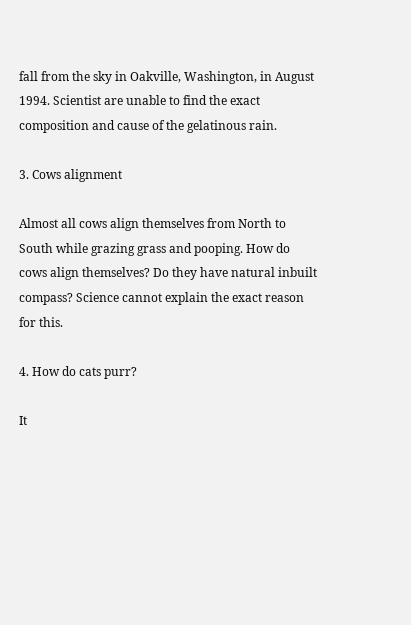fall from the sky in Oakville, Washington, in August 1994. Scientist are unable to find the exact composition and cause of the gelatinous rain.

3. Cows alignment

Almost all cows align themselves from North to South while grazing grass and pooping. How do cows align themselves? Do they have natural inbuilt compass? Science cannot explain the exact reason for this.

4. How do cats purr?

It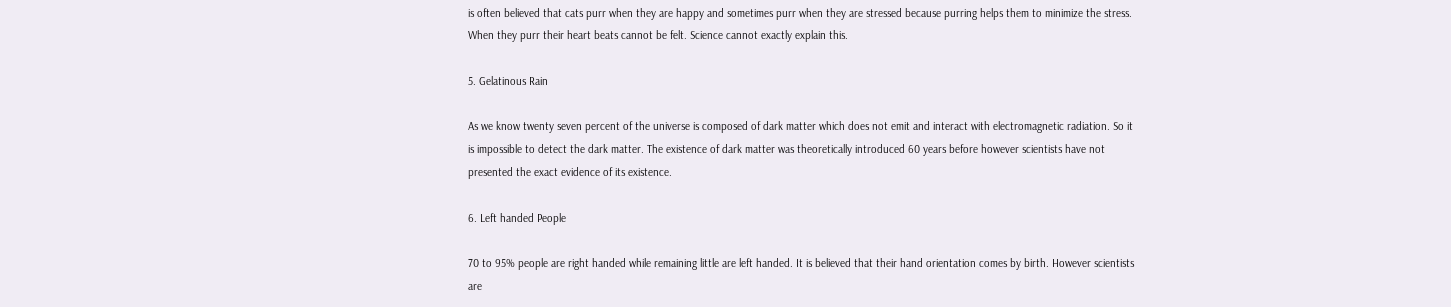is often believed that cats purr when they are happy and sometimes purr when they are stressed because purring helps them to minimize the stress. When they purr their heart beats cannot be felt. Science cannot exactly explain this.

5. Gelatinous Rain

As we know twenty seven percent of the universe is composed of dark matter which does not emit and interact with electromagnetic radiation. So it is impossible to detect the dark matter. The existence of dark matter was theoretically introduced 60 years before however scientists have not presented the exact evidence of its existence.

6. Left handed People

70 to 95% people are right handed while remaining little are left handed. It is believed that their hand orientation comes by birth. However scientists are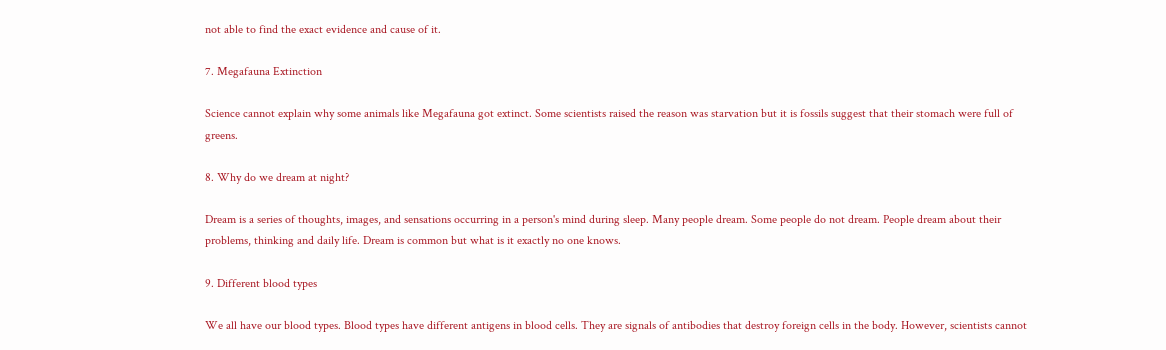not able to find the exact evidence and cause of it.

7. Megafauna Extinction

Science cannot explain why some animals like Megafauna got extinct. Some scientists raised the reason was starvation but it is fossils suggest that their stomach were full of greens.

8. Why do we dream at night?

Dream is a series of thoughts, images, and sensations occurring in a person's mind during sleep. Many people dream. Some people do not dream. People dream about their problems, thinking and daily life. Dream is common but what is it exactly no one knows.

9. Different blood types

We all have our blood types. Blood types have different antigens in blood cells. They are signals of antibodies that destroy foreign cells in the body. However, scientists cannot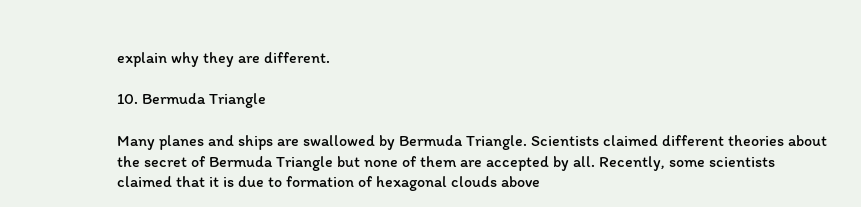explain why they are different.

10. Bermuda Triangle

Many planes and ships are swallowed by Bermuda Triangle. Scientists claimed different theories about the secret of Bermuda Triangle but none of them are accepted by all. Recently, some scientists claimed that it is due to formation of hexagonal clouds above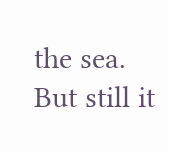the sea. But still it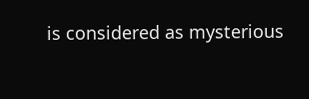is considered as mysterious